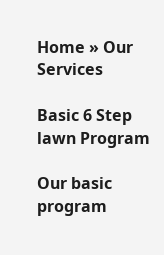Home » Our Services

Basic 6 Step lawn Program

Our basic program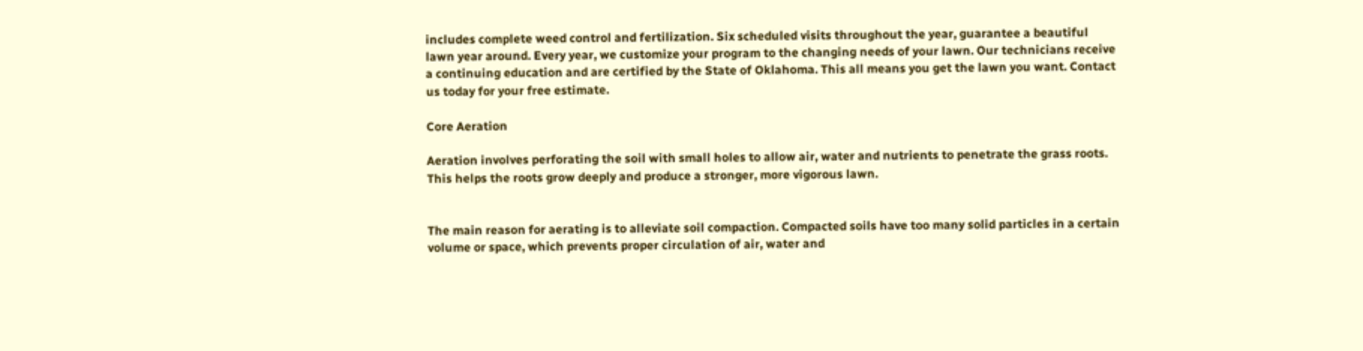includes complete weed control and fertilization. Six scheduled visits throughout the year, guarantee a beautiful lawn year around. Every year, we customize your program to the changing needs of your lawn. Our technicians receive a continuing education and are certified by the State of Oklahoma. This all means you get the lawn you want. Contact us today for your free estimate.

Core Aeration

Aeration involves perforating the soil with small holes to allow air, water and nutrients to penetrate the grass roots. This helps the roots grow deeply and produce a stronger, more vigorous lawn.


The main reason for aerating is to alleviate soil compaction. Compacted soils have too many solid particles in a certain volume or space, which prevents proper circulation of air, water and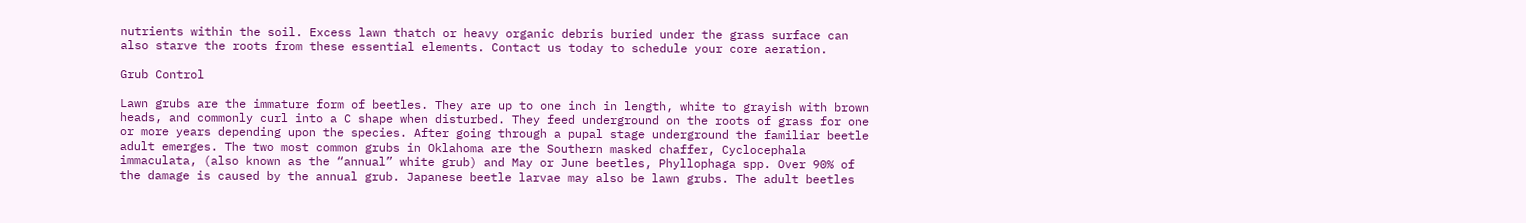nutrients within the soil. Excess lawn thatch or heavy organic debris buried under the grass surface can also starve the roots from these essential elements. Contact us today to schedule your core aeration.

Grub Control

Lawn grubs are the immature form of beetles. They are up to one inch in length, white to grayish with brown heads, and commonly curl into a C shape when disturbed. They feed underground on the roots of grass for one or more years depending upon the species. After going through a pupal stage underground the familiar beetle adult emerges. The two most common grubs in Oklahoma are the Southern masked chaffer, Cyclocephala immaculata, (also known as the “annual” white grub) and May or June beetles, Phyllophaga spp. Over 90% of the damage is caused by the annual grub. Japanese beetle larvae may also be lawn grubs. The adult beetles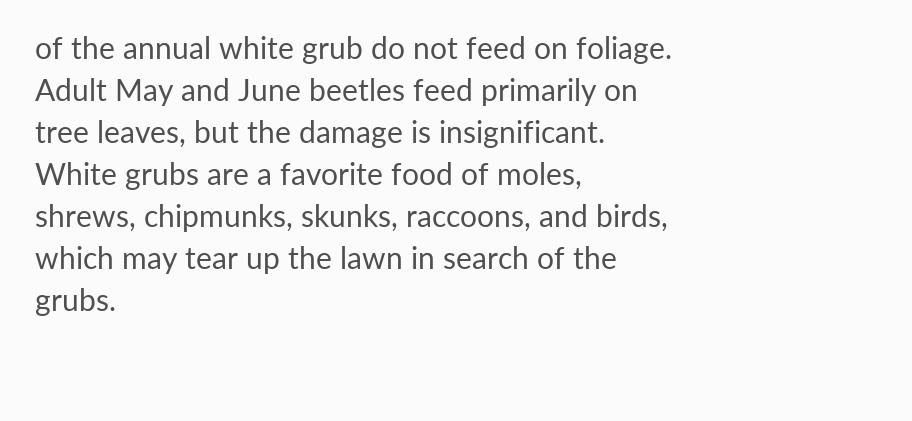of the annual white grub do not feed on foliage. Adult May and June beetles feed primarily on tree leaves, but the damage is insignificant. White grubs are a favorite food of moles, shrews, chipmunks, skunks, raccoons, and birds, which may tear up the lawn in search of the grubs.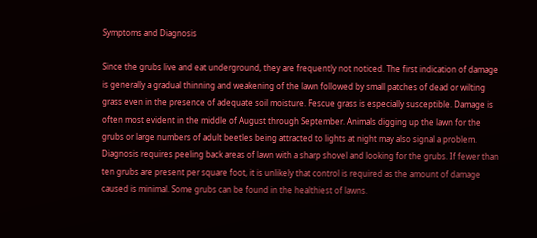Symptoms and Diagnosis

Since the grubs live and eat underground, they are frequently not noticed. The first indication of damage is generally a gradual thinning and weakening of the lawn followed by small patches of dead or wilting grass even in the presence of adequate soil moisture. Fescue grass is especially susceptible. Damage is often most evident in the middle of August through September. Animals digging up the lawn for the grubs or large numbers of adult beetles being attracted to lights at night may also signal a problem. Diagnosis requires peeling back areas of lawn with a sharp shovel and looking for the grubs. If fewer than ten grubs are present per square foot, it is unlikely that control is required as the amount of damage caused is minimal. Some grubs can be found in the healthiest of lawns.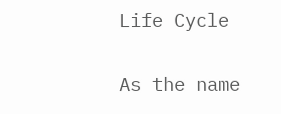Life Cycle

As the name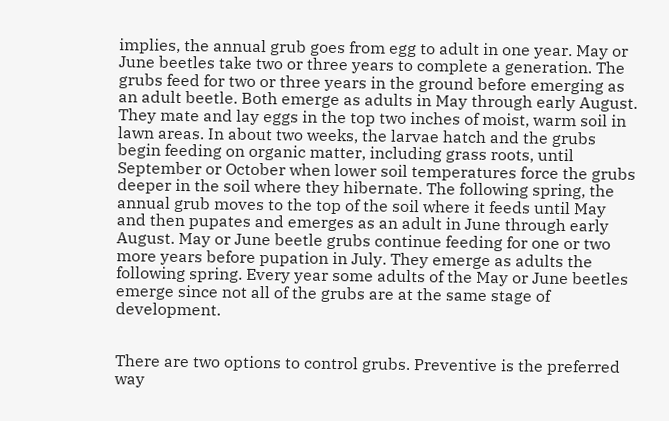implies, the annual grub goes from egg to adult in one year. May or June beetles take two or three years to complete a generation. The grubs feed for two or three years in the ground before emerging as an adult beetle. Both emerge as adults in May through early August. They mate and lay eggs in the top two inches of moist, warm soil in lawn areas. In about two weeks, the larvae hatch and the grubs begin feeding on organic matter, including grass roots, until September or October when lower soil temperatures force the grubs deeper in the soil where they hibernate. The following spring, the annual grub moves to the top of the soil where it feeds until May and then pupates and emerges as an adult in June through early August. May or June beetle grubs continue feeding for one or two more years before pupation in July. They emerge as adults the following spring. Every year some adults of the May or June beetles emerge since not all of the grubs are at the same stage of development.


There are two options to control grubs. Preventive is the preferred way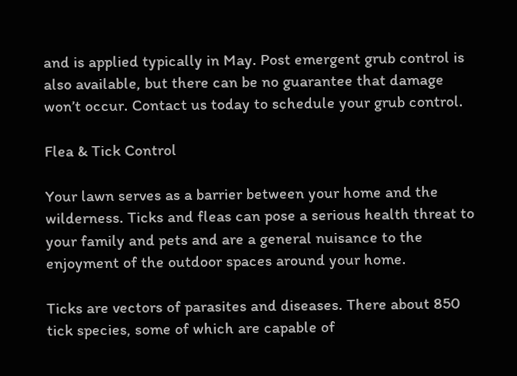and is applied typically in May. Post emergent grub control is also available, but there can be no guarantee that damage won’t occur. Contact us today to schedule your grub control.

Flea & Tick Control

Your lawn serves as a barrier between your home and the wilderness. Ticks and fleas can pose a serious health threat to your family and pets and are a general nuisance to the enjoyment of the outdoor spaces around your home.

Ticks are vectors of parasites and diseases. There about 850 tick species, some of which are capable of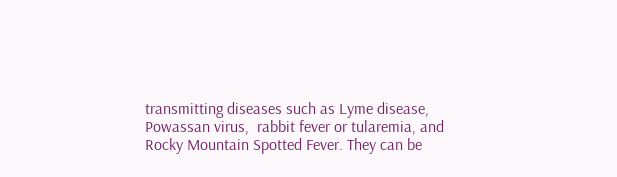transmitting diseases such as Lyme disease, Powassan virus,  rabbit fever or tularemia, and Rocky Mountain Spotted Fever. They can be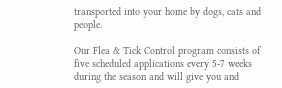transported into your home by dogs, cats and people.

Our Flea & Tick Control program consists of five scheduled applications every 5-7 weeks during the season and will give you and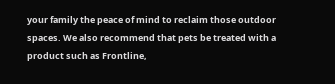your family the peace of mind to reclaim those outdoor spaces. We also recommend that pets be treated with a product such as Frontline,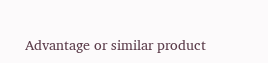Advantage or similar product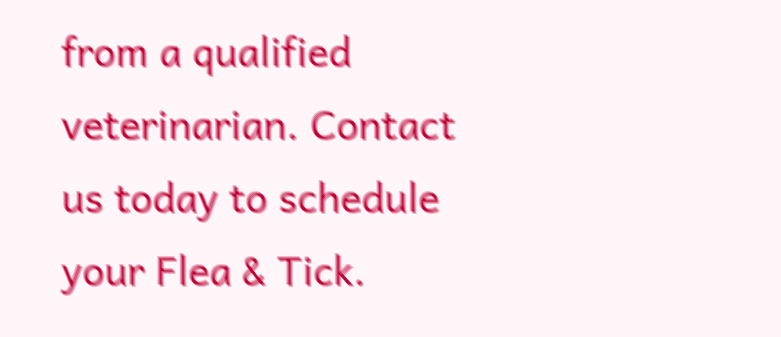from a qualified veterinarian. Contact us today to schedule your Flea & Tick.